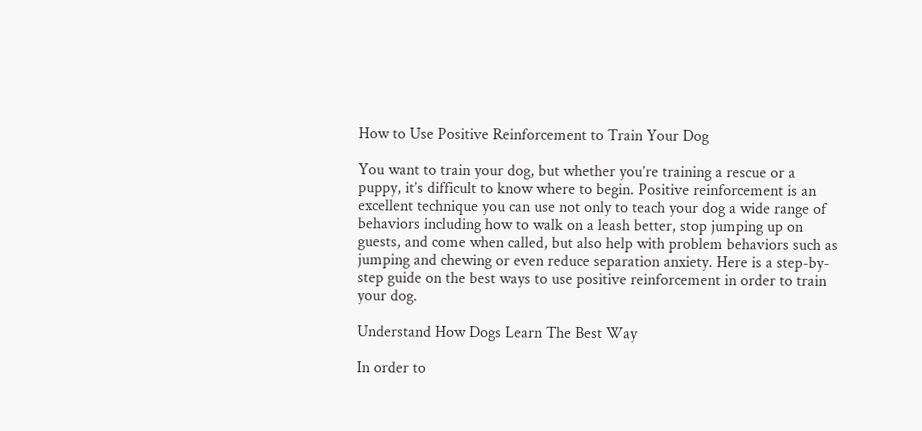How to Use Positive Reinforcement to Train Your Dog

You want to train your dog, but whether you’re training a rescue or a puppy, it’s difficult to know where to begin. Positive reinforcement is an excellent technique you can use not only to teach your dog a wide range of behaviors including how to walk on a leash better, stop jumping up on guests, and come when called, but also help with problem behaviors such as jumping and chewing or even reduce separation anxiety. Here is a step-by-step guide on the best ways to use positive reinforcement in order to train your dog.

Understand How Dogs Learn The Best Way

In order to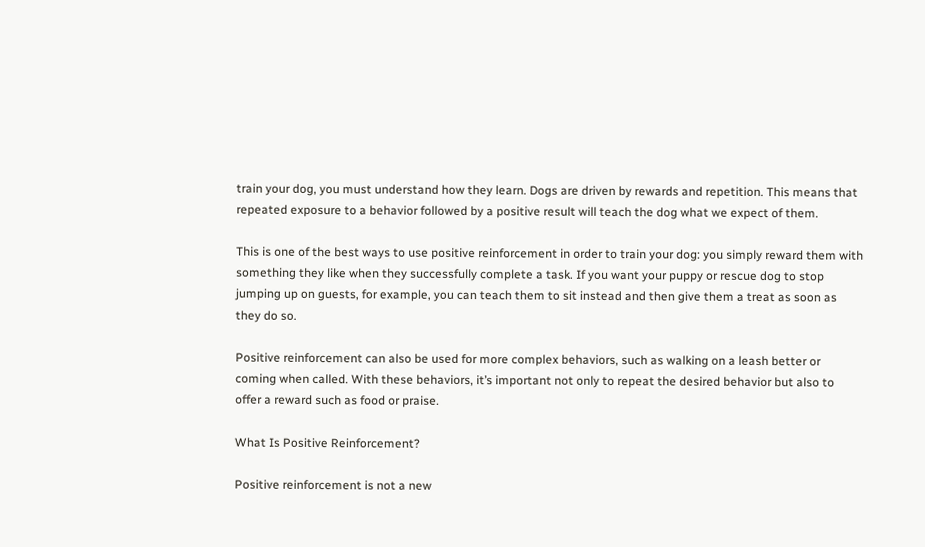train your dog, you must understand how they learn. Dogs are driven by rewards and repetition. This means that repeated exposure to a behavior followed by a positive result will teach the dog what we expect of them.

This is one of the best ways to use positive reinforcement in order to train your dog: you simply reward them with something they like when they successfully complete a task. If you want your puppy or rescue dog to stop jumping up on guests, for example, you can teach them to sit instead and then give them a treat as soon as they do so.

Positive reinforcement can also be used for more complex behaviors, such as walking on a leash better or coming when called. With these behaviors, it’s important not only to repeat the desired behavior but also to offer a reward such as food or praise.

What Is Positive Reinforcement?

Positive reinforcement is not a new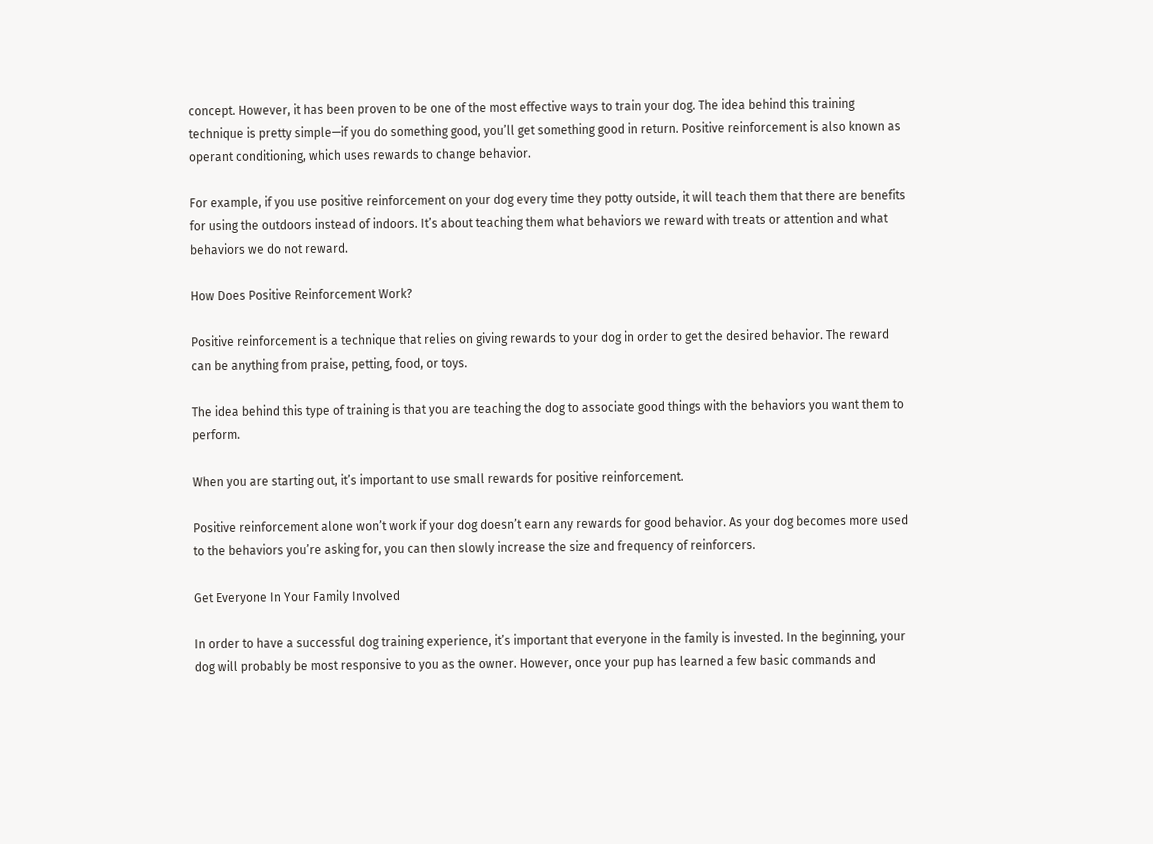concept. However, it has been proven to be one of the most effective ways to train your dog. The idea behind this training technique is pretty simple—if you do something good, you’ll get something good in return. Positive reinforcement is also known as operant conditioning, which uses rewards to change behavior.

For example, if you use positive reinforcement on your dog every time they potty outside, it will teach them that there are benefits for using the outdoors instead of indoors. It’s about teaching them what behaviors we reward with treats or attention and what behaviors we do not reward.

How Does Positive Reinforcement Work?

Positive reinforcement is a technique that relies on giving rewards to your dog in order to get the desired behavior. The reward can be anything from praise, petting, food, or toys.

The idea behind this type of training is that you are teaching the dog to associate good things with the behaviors you want them to perform.

When you are starting out, it’s important to use small rewards for positive reinforcement.

Positive reinforcement alone won’t work if your dog doesn’t earn any rewards for good behavior. As your dog becomes more used to the behaviors you’re asking for, you can then slowly increase the size and frequency of reinforcers.

Get Everyone In Your Family Involved

In order to have a successful dog training experience, it’s important that everyone in the family is invested. In the beginning, your dog will probably be most responsive to you as the owner. However, once your pup has learned a few basic commands and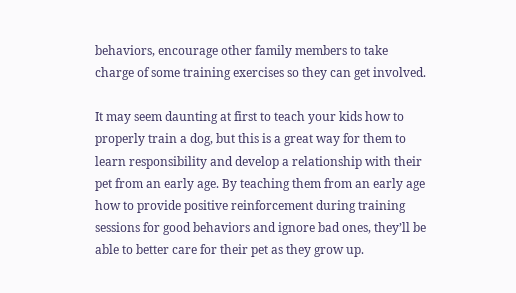behaviors, encourage other family members to take charge of some training exercises so they can get involved.

It may seem daunting at first to teach your kids how to properly train a dog, but this is a great way for them to learn responsibility and develop a relationship with their pet from an early age. By teaching them from an early age how to provide positive reinforcement during training sessions for good behaviors and ignore bad ones, they’ll be able to better care for their pet as they grow up.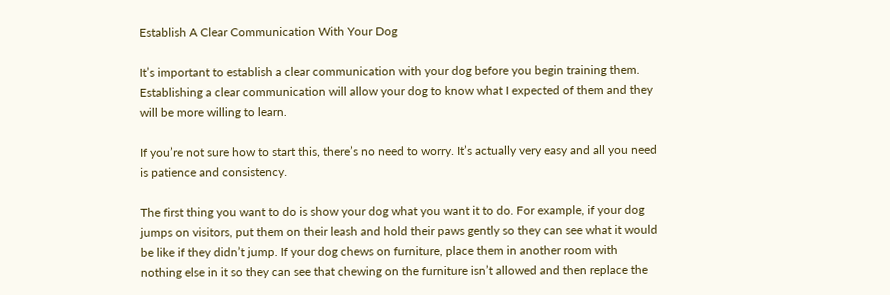Establish A Clear Communication With Your Dog

It’s important to establish a clear communication with your dog before you begin training them. Establishing a clear communication will allow your dog to know what I expected of them and they will be more willing to learn.

If you’re not sure how to start this, there’s no need to worry. It’s actually very easy and all you need is patience and consistency.

The first thing you want to do is show your dog what you want it to do. For example, if your dog jumps on visitors, put them on their leash and hold their paws gently so they can see what it would be like if they didn’t jump. If your dog chews on furniture, place them in another room with nothing else in it so they can see that chewing on the furniture isn’t allowed and then replace the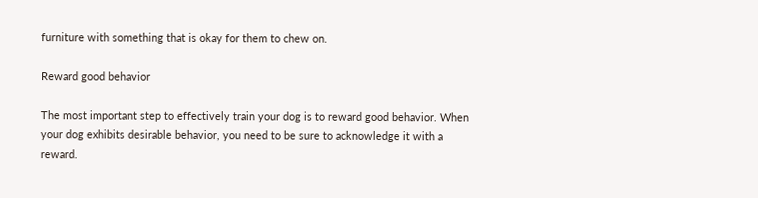furniture with something that is okay for them to chew on.

Reward good behavior

The most important step to effectively train your dog is to reward good behavior. When your dog exhibits desirable behavior, you need to be sure to acknowledge it with a reward.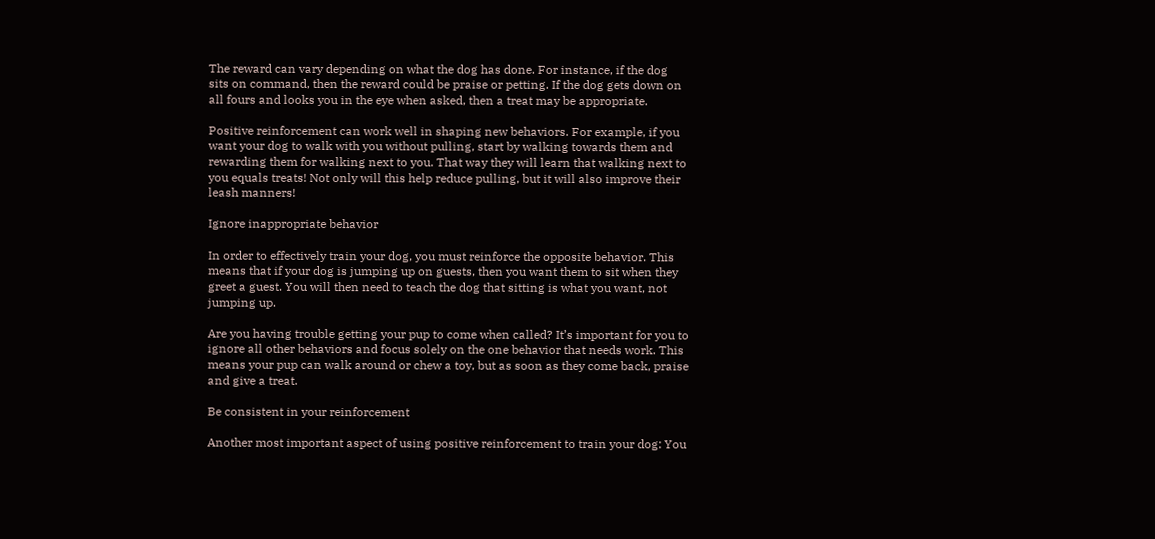The reward can vary depending on what the dog has done. For instance, if the dog sits on command, then the reward could be praise or petting. If the dog gets down on all fours and looks you in the eye when asked, then a treat may be appropriate.

Positive reinforcement can work well in shaping new behaviors. For example, if you want your dog to walk with you without pulling, start by walking towards them and rewarding them for walking next to you. That way they will learn that walking next to you equals treats! Not only will this help reduce pulling, but it will also improve their leash manners!

Ignore inappropriate behavior

In order to effectively train your dog, you must reinforce the opposite behavior. This means that if your dog is jumping up on guests, then you want them to sit when they greet a guest. You will then need to teach the dog that sitting is what you want, not jumping up.

Are you having trouble getting your pup to come when called? It’s important for you to ignore all other behaviors and focus solely on the one behavior that needs work. This means your pup can walk around or chew a toy, but as soon as they come back, praise and give a treat.

Be consistent in your reinforcement

Another most important aspect of using positive reinforcement to train your dog: You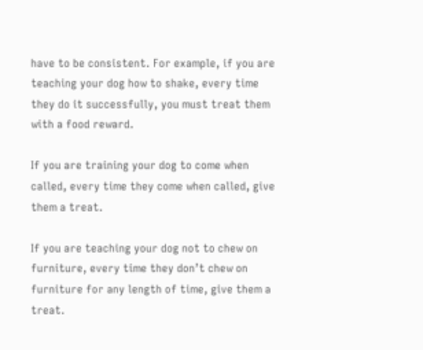have to be consistent. For example, if you are teaching your dog how to shake, every time they do it successfully, you must treat them with a food reward.

If you are training your dog to come when called, every time they come when called, give them a treat.

If you are teaching your dog not to chew on furniture, every time they don’t chew on furniture for any length of time, give them a treat.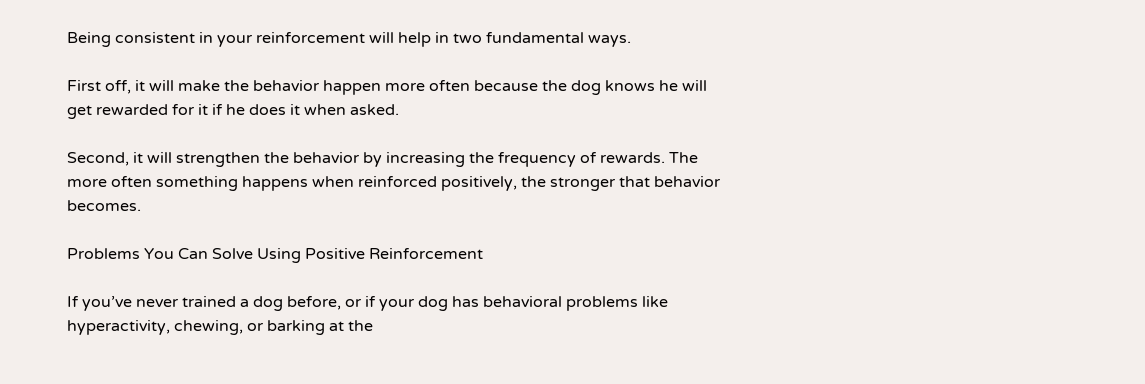Being consistent in your reinforcement will help in two fundamental ways.

First off, it will make the behavior happen more often because the dog knows he will get rewarded for it if he does it when asked.

Second, it will strengthen the behavior by increasing the frequency of rewards. The more often something happens when reinforced positively, the stronger that behavior becomes.

Problems You Can Solve Using Positive Reinforcement

If you’ve never trained a dog before, or if your dog has behavioral problems like hyperactivity, chewing, or barking at the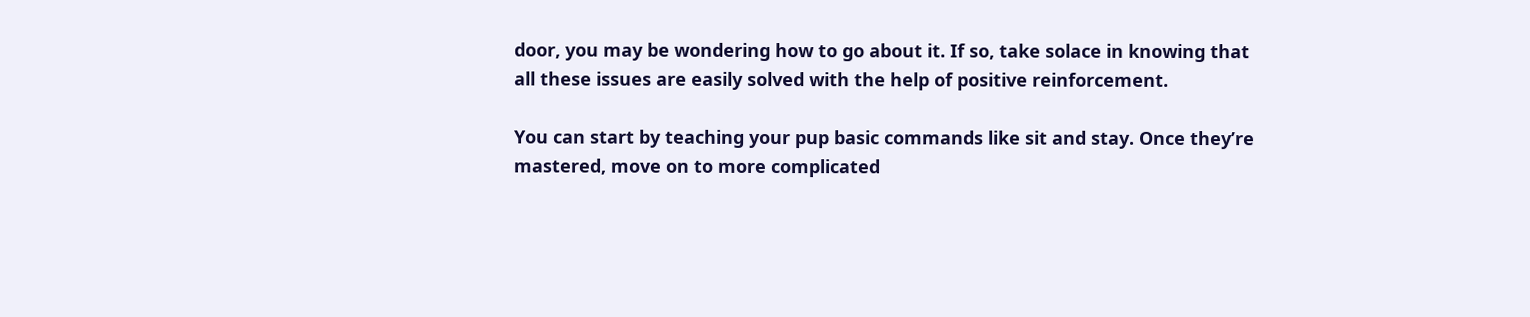door, you may be wondering how to go about it. If so, take solace in knowing that all these issues are easily solved with the help of positive reinforcement.

You can start by teaching your pup basic commands like sit and stay. Once they’re mastered, move on to more complicated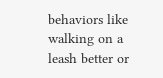behaviors like walking on a leash better or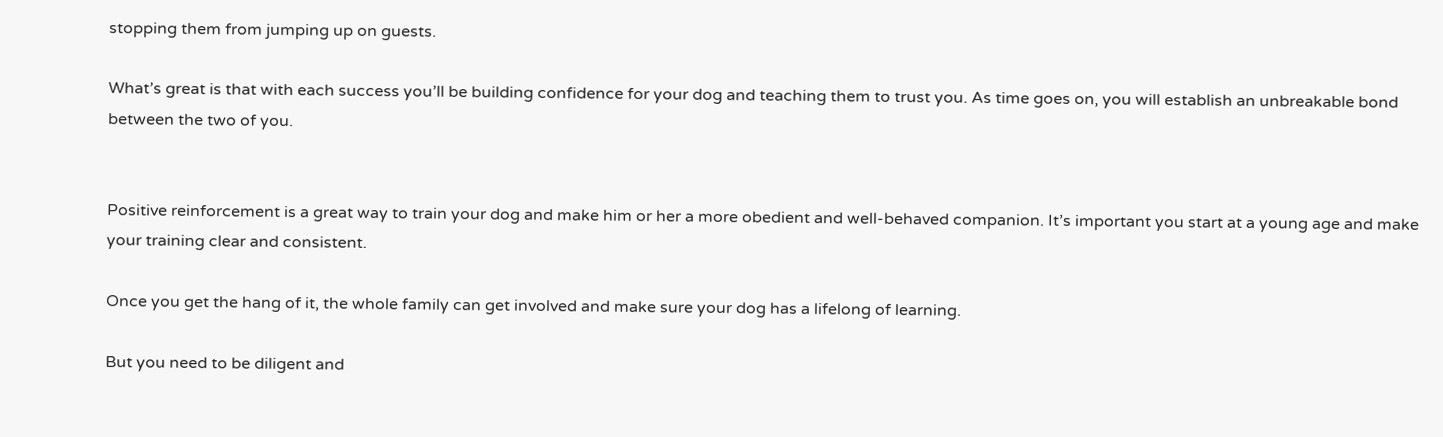stopping them from jumping up on guests.

What’s great is that with each success you’ll be building confidence for your dog and teaching them to trust you. As time goes on, you will establish an unbreakable bond between the two of you.


Positive reinforcement is a great way to train your dog and make him or her a more obedient and well-behaved companion. It’s important you start at a young age and make your training clear and consistent.

Once you get the hang of it, the whole family can get involved and make sure your dog has a lifelong of learning.

But you need to be diligent and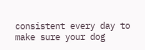consistent every day to make sure your dog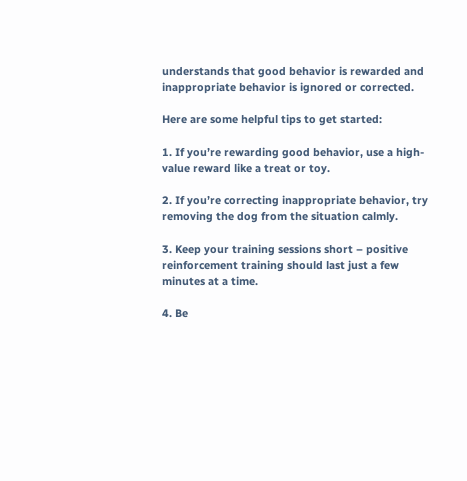understands that good behavior is rewarded and inappropriate behavior is ignored or corrected.

Here are some helpful tips to get started:

1. If you’re rewarding good behavior, use a high-value reward like a treat or toy.

2. If you’re correcting inappropriate behavior, try removing the dog from the situation calmly.

3. Keep your training sessions short – positive reinforcement training should last just a few minutes at a time.

4. Be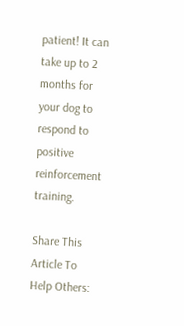patient! It can take up to 2 months for your dog to respond to positive reinforcement training.

Share This Article To Help Others: